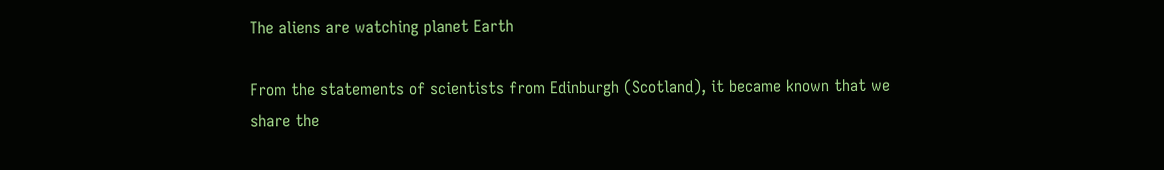The aliens are watching planet Earth

From the statements of scientists from Edinburgh (Scotland), it became known that we share the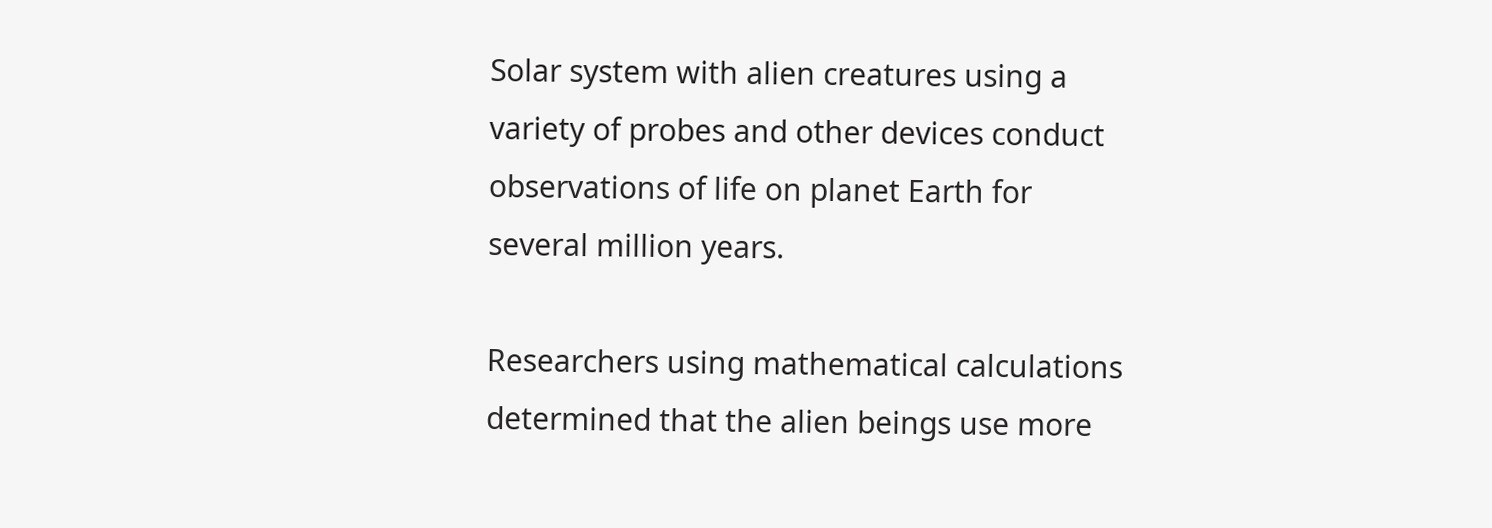Solar system with alien creatures using a variety of probes and other devices conduct observations of life on planet Earth for several million years.

Researchers using mathematical calculations determined that the alien beings use more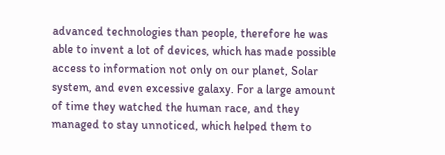advanced technologies than people, therefore he was able to invent a lot of devices, which has made possible access to information not only on our planet, Solar system, and even excessive galaxy. For a large amount of time they watched the human race, and they managed to stay unnoticed, which helped them to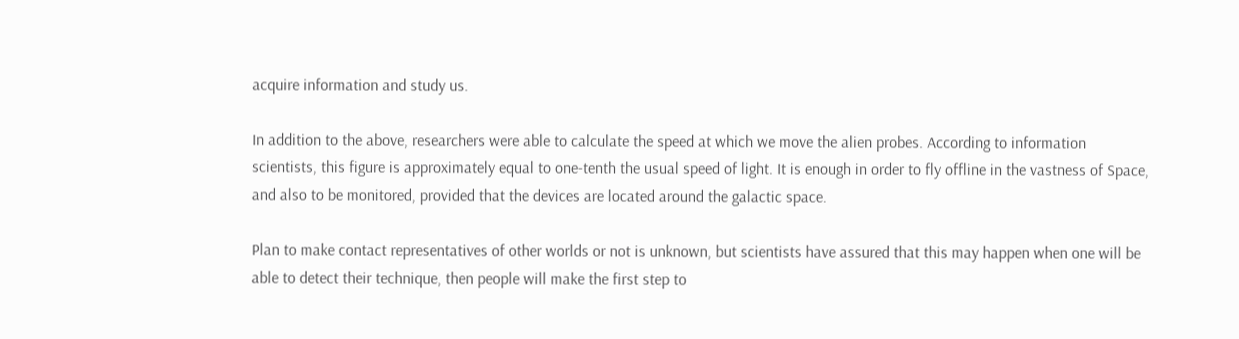acquire information and study us.

In addition to the above, researchers were able to calculate the speed at which we move the alien probes. According to information scientists, this figure is approximately equal to one-tenth the usual speed of light. It is enough in order to fly offline in the vastness of Space, and also to be monitored, provided that the devices are located around the galactic space.

Plan to make contact representatives of other worlds or not is unknown, but scientists have assured that this may happen when one will be able to detect their technique, then people will make the first step to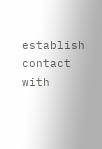establish contact with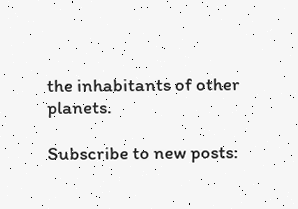the inhabitants of other planets.

Subscribe to new posts: